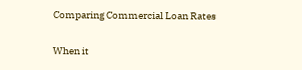Comparing Commercial Loan Rates

When it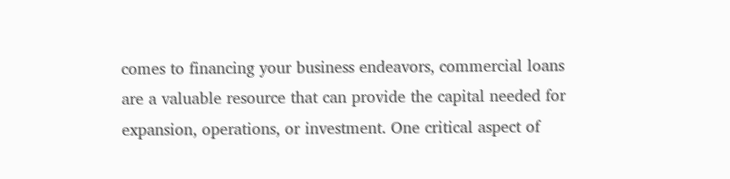comes to financing your business endeavors, commercial loans are a valuable resource that can provide the capital needed for expansion, operations, or investment. One critical aspect of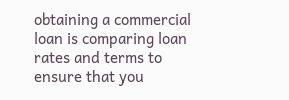obtaining a commercial loan is comparing loan rates and terms to ensure that you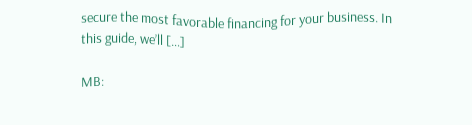secure the most favorable financing for your business. In this guide, we’ll […]

MB: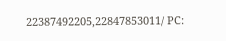22387492205,22847853011/ PC: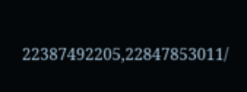22387492205,22847853011/